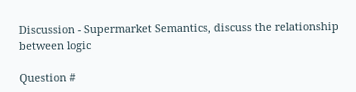Discussion - Supermarket Semantics, discuss the relationship between logic

Question #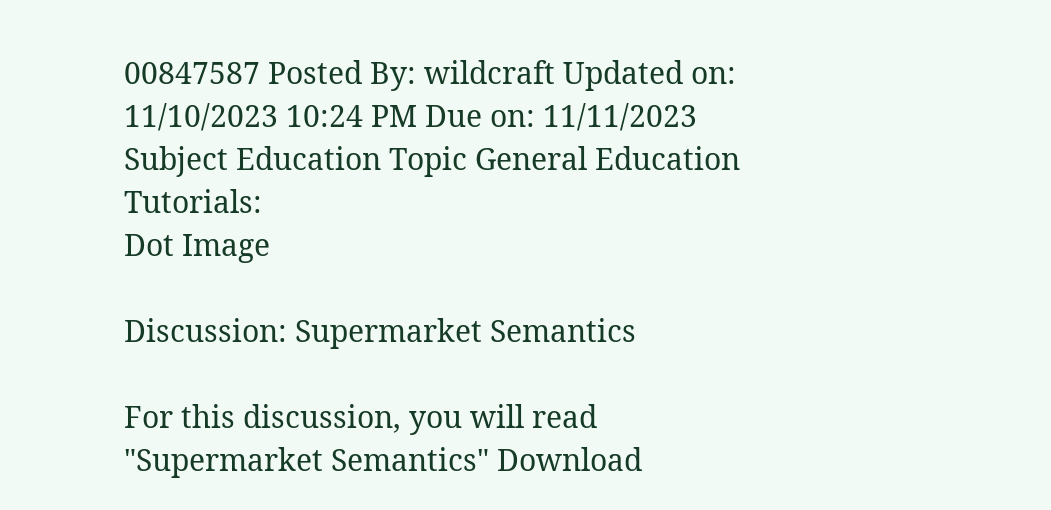00847587 Posted By: wildcraft Updated on: 11/10/2023 10:24 PM Due on: 11/11/2023
Subject Education Topic General Education Tutorials:
Dot Image

Discussion: Supermarket Semantics

For this discussion, you will read "Supermarket Semantics" Download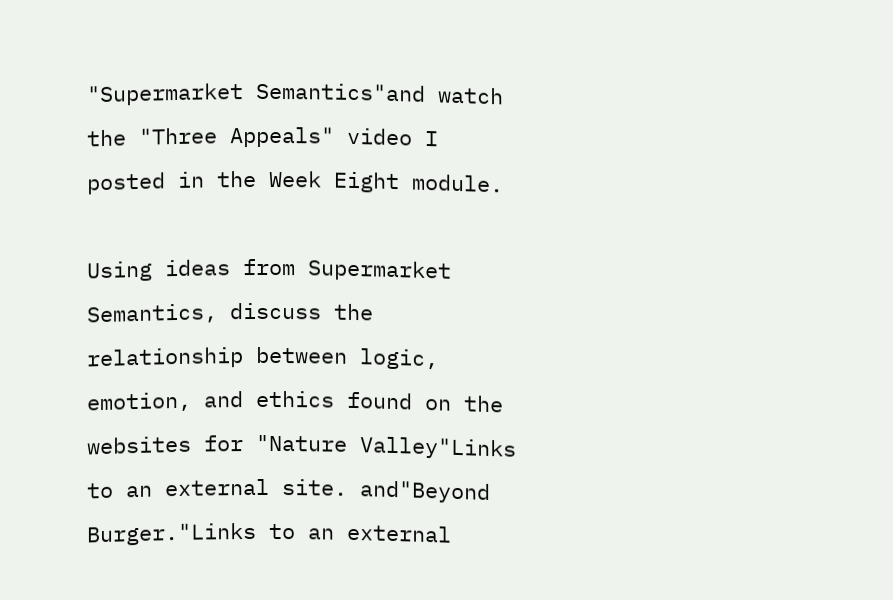"Supermarket Semantics"and watch the "Three Appeals" video I posted in the Week Eight module.

Using ideas from Supermarket Semantics, discuss the relationship between logic, emotion, and ethics found on the websites for "Nature Valley"Links to an external site. and"Beyond Burger."Links to an external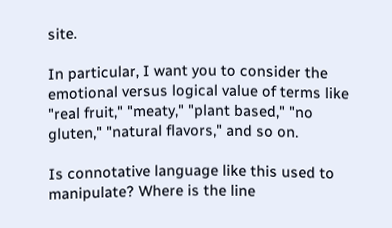site.

In particular, I want you to consider the emotional versus logical value of terms like "real fruit," "meaty," "plant based," "no gluten," "natural flavors," and so on.

Is connotative language like this used to manipulate? Where is the line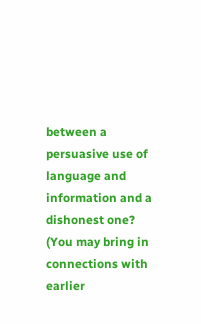between a persuasive use of language and information and a dishonest one? (You may bring in connections with earlier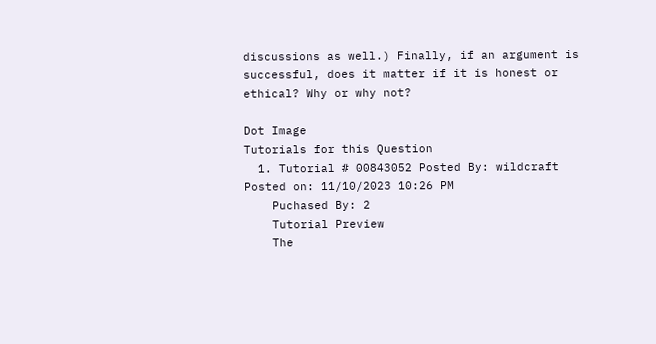discussions as well.) Finally, if an argument is successful, does it matter if it is honest or ethical? Why or why not?

Dot Image
Tutorials for this Question
  1. Tutorial # 00843052 Posted By: wildcraft Posted on: 11/10/2023 10:26 PM
    Puchased By: 2
    Tutorial Preview
    The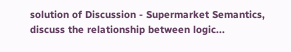solution of Discussion - Supermarket Semantics, discuss the relationship between logic...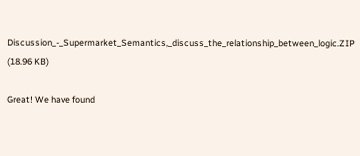Discussion_-_Supermarket_Semantics,_discuss_the_relationship_between_logic.ZIP (18.96 KB)

Great! We have found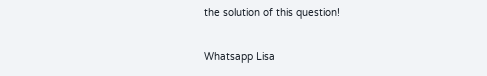the solution of this question!

Whatsapp Lisa